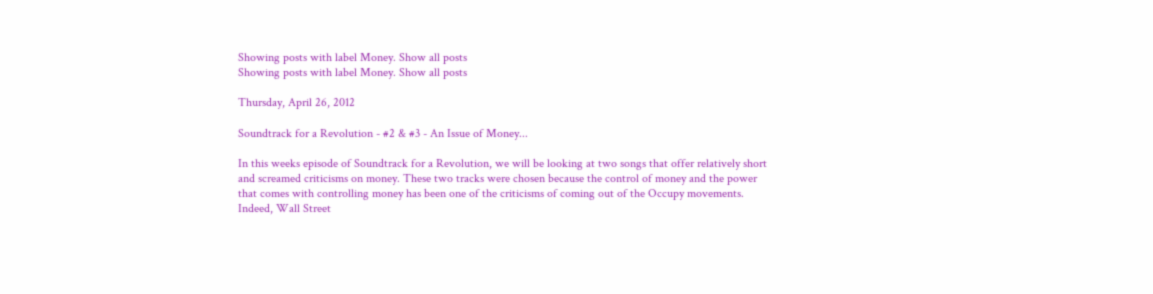Showing posts with label Money. Show all posts
Showing posts with label Money. Show all posts

Thursday, April 26, 2012

Soundtrack for a Revolution - #2 & #3 - An Issue of Money...

In this weeks episode of Soundtrack for a Revolution, we will be looking at two songs that offer relatively short and screamed criticisms on money. These two tracks were chosen because the control of money and the power that comes with controlling money has been one of the criticisms of coming out of the Occupy movements. Indeed, Wall Street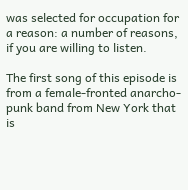was selected for occupation for a reason: a number of reasons, if you are willing to listen.

The first song of this episode is from a female-fronted anarcho-punk band from New York that is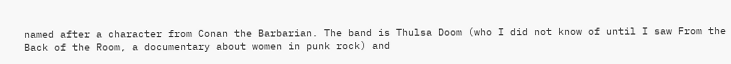named after a character from Conan the Barbarian. The band is Thulsa Doom (who I did not know of until I saw From the Back of the Room, a documentary about women in punk rock) and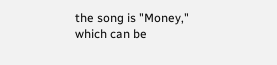the song is "Money," which can be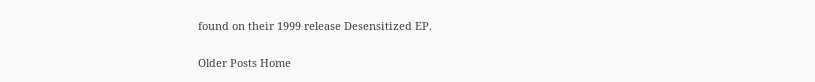found on their 1999 release Desensitized EP.

Older Posts Home